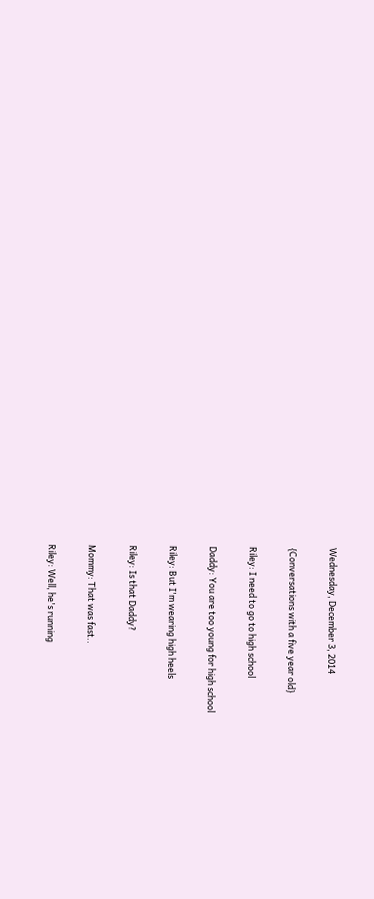Wednesday, December 3, 2014

{Conversations with a five year old}

Riley: I need to go to high school

Daddy: You are too young for high school

Riley: But I'm wearing high heels

Riley: Is that Daddy?

Mommy: That was fast..

Riley: Well, he's running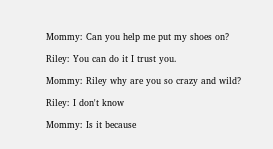Mommy: Can you help me put my shoes on?

Riley: You can do it I trust you.

Mommy: Riley why are you so crazy and wild?

Riley: I don't know

Mommy: Is it because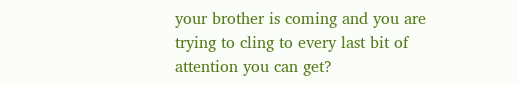your brother is coming and you are trying to cling to every last bit of attention you can get?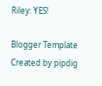Riley: YES!

Blogger Template Created by pipdig